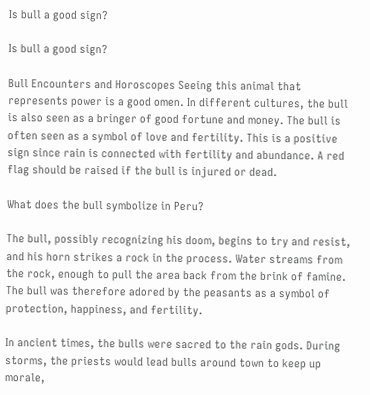Is bull a good sign?

Is bull a good sign?

Bull Encounters and Horoscopes Seeing this animal that represents power is a good omen. In different cultures, the bull is also seen as a bringer of good fortune and money. The bull is often seen as a symbol of love and fertility. This is a positive sign since rain is connected with fertility and abundance. A red flag should be raised if the bull is injured or dead.

What does the bull symbolize in Peru?

The bull, possibly recognizing his doom, begins to try and resist, and his horn strikes a rock in the process. Water streams from the rock, enough to pull the area back from the brink of famine. The bull was therefore adored by the peasants as a symbol of protection, happiness, and fertility.

In ancient times, the bulls were sacred to the rain gods. During storms, the priests would lead bulls around town to keep up morale,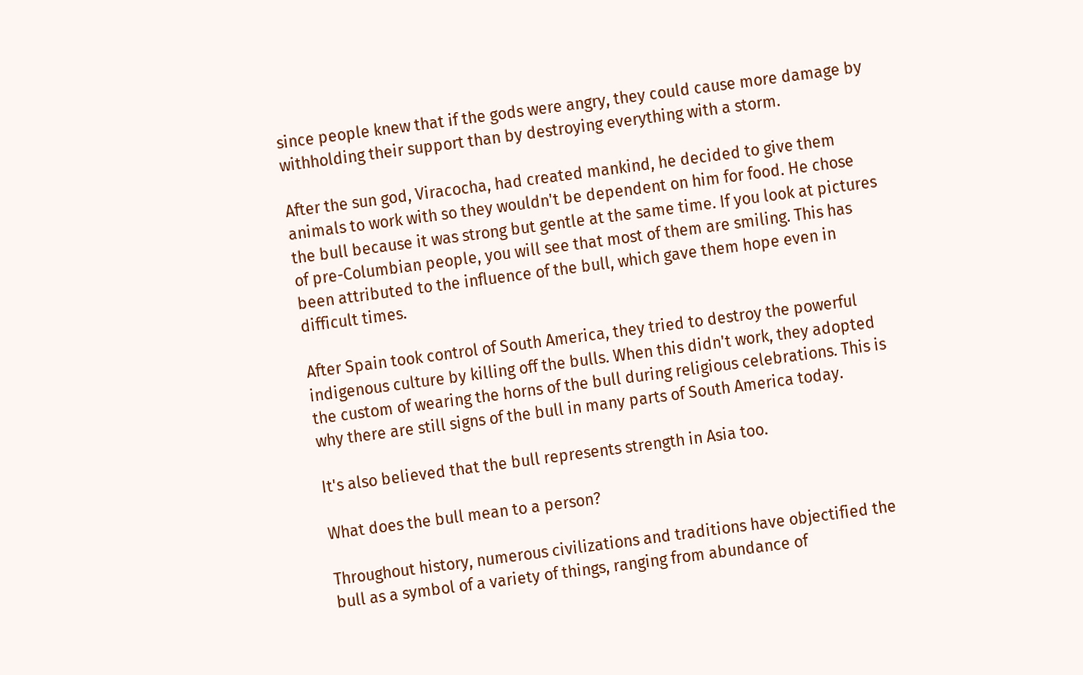since people knew that if the gods were angry, they could cause more damage by withholding their support than by destroying everything with a storm.

After the sun god, Viracocha, had created mankind, he decided to give them animals to work with so they wouldn't be dependent on him for food. He chose the bull because it was strong but gentle at the same time. If you look at pictures of pre-Columbian people, you will see that most of them are smiling. This has been attributed to the influence of the bull, which gave them hope even in difficult times.

After Spain took control of South America, they tried to destroy the powerful indigenous culture by killing off the bulls. When this didn't work, they adopted the custom of wearing the horns of the bull during religious celebrations. This is why there are still signs of the bull in many parts of South America today.

It's also believed that the bull represents strength in Asia too.

What does the bull mean to a person?

Throughout history, numerous civilizations and traditions have objectified the bull as a symbol of a variety of things, ranging from abundance of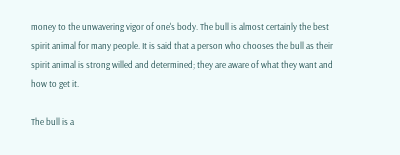money to the unwavering vigor of one's body. The bull is almost certainly the best spirit animal for many people. It is said that a person who chooses the bull as their spirit animal is strong willed and determined; they are aware of what they want and how to get it.

The bull is a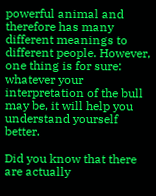powerful animal and therefore has many different meanings to different people. However, one thing is for sure: whatever your interpretation of the bull may be, it will help you understand yourself better.

Did you know that there are actually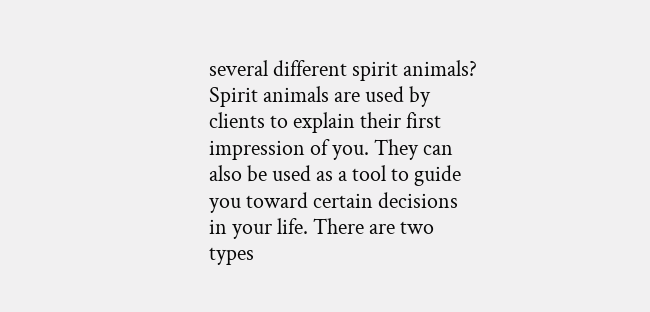several different spirit animals? Spirit animals are used by clients to explain their first impression of you. They can also be used as a tool to guide you toward certain decisions in your life. There are two types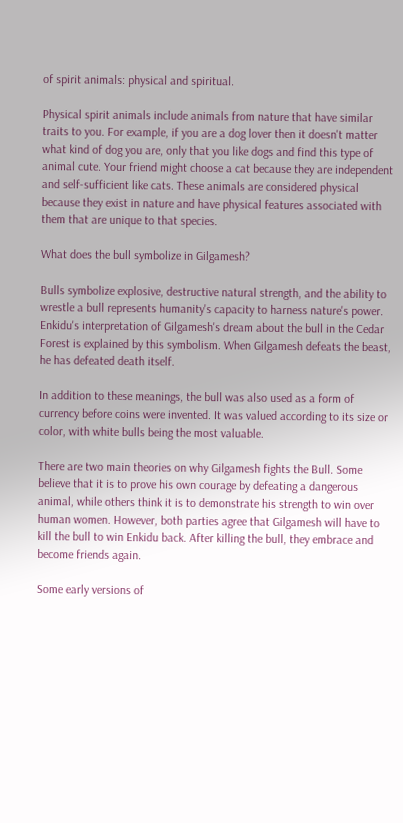of spirit animals: physical and spiritual.

Physical spirit animals include animals from nature that have similar traits to you. For example, if you are a dog lover then it doesn't matter what kind of dog you are, only that you like dogs and find this type of animal cute. Your friend might choose a cat because they are independent and self-sufficient like cats. These animals are considered physical because they exist in nature and have physical features associated with them that are unique to that species.

What does the bull symbolize in Gilgamesh?

Bulls symbolize explosive, destructive natural strength, and the ability to wrestle a bull represents humanity's capacity to harness nature's power. Enkidu's interpretation of Gilgamesh's dream about the bull in the Cedar Forest is explained by this symbolism. When Gilgamesh defeats the beast, he has defeated death itself.

In addition to these meanings, the bull was also used as a form of currency before coins were invented. It was valued according to its size or color, with white bulls being the most valuable.

There are two main theories on why Gilgamesh fights the Bull. Some believe that it is to prove his own courage by defeating a dangerous animal, while others think it is to demonstrate his strength to win over human women. However, both parties agree that Gilgamesh will have to kill the bull to win Enkidu back. After killing the bull, they embrace and become friends again.

Some early versions of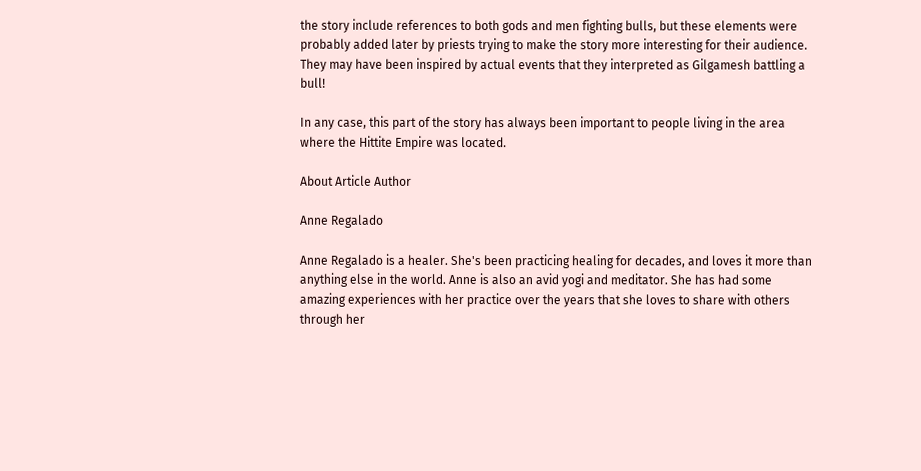the story include references to both gods and men fighting bulls, but these elements were probably added later by priests trying to make the story more interesting for their audience. They may have been inspired by actual events that they interpreted as Gilgamesh battling a bull!

In any case, this part of the story has always been important to people living in the area where the Hittite Empire was located.

About Article Author

Anne Regalado

Anne Regalado is a healer. She's been practicing healing for decades, and loves it more than anything else in the world. Anne is also an avid yogi and meditator. She has had some amazing experiences with her practice over the years that she loves to share with others through her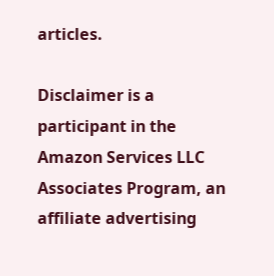articles.

Disclaimer is a participant in the Amazon Services LLC Associates Program, an affiliate advertising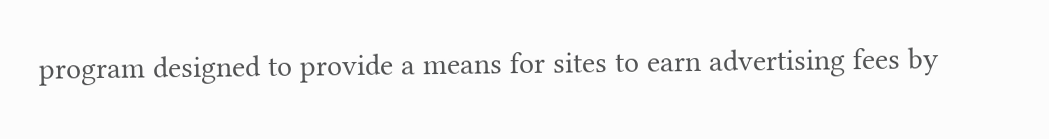program designed to provide a means for sites to earn advertising fees by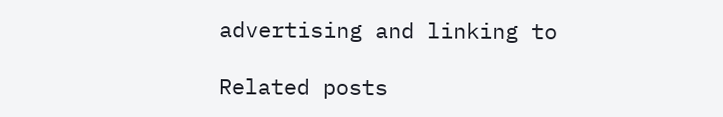advertising and linking to

Related posts